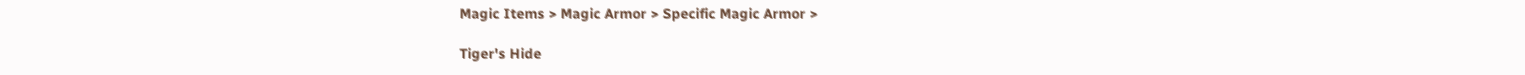Magic Items > Magic Armor > Specific Magic Armor >

Tiger's Hide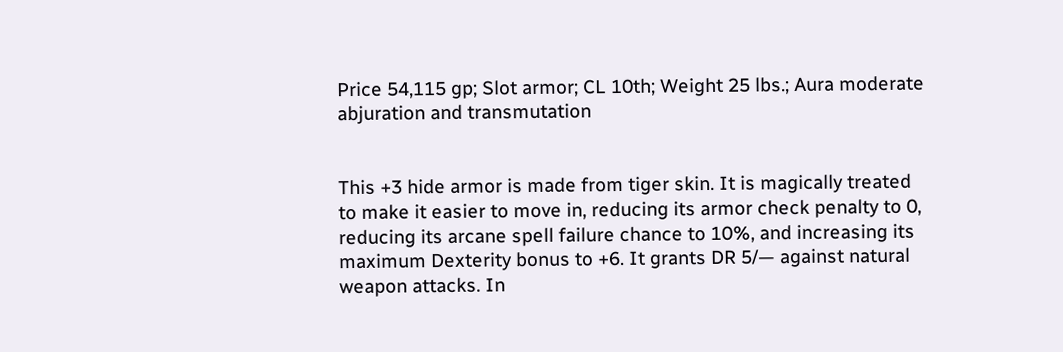Price 54,115 gp; Slot armor; CL 10th; Weight 25 lbs.; Aura moderate abjuration and transmutation


This +3 hide armor is made from tiger skin. It is magically treated to make it easier to move in, reducing its armor check penalty to 0, reducing its arcane spell failure chance to 10%, and increasing its maximum Dexterity bonus to +6. It grants DR 5/— against natural weapon attacks. In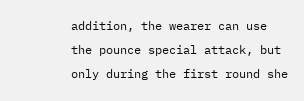addition, the wearer can use the pounce special attack, but only during the first round she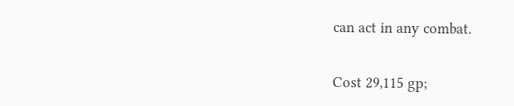can act in any combat.


Cost 29,115 gp;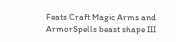Feats Craft Magic Arms and ArmorSpells beast shape III